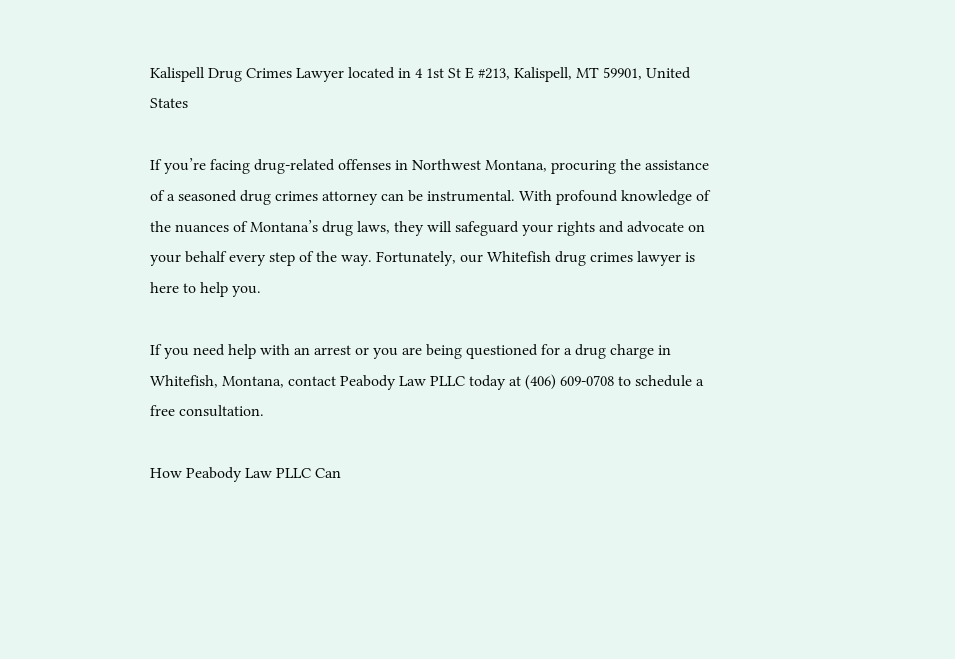Kalispell Drug Crimes Lawyer located in 4 1st St E #213, Kalispell, MT 59901, United States

If you’re facing drug-related offenses in Northwest Montana, procuring the assistance of a seasoned drug crimes attorney can be instrumental. With profound knowledge of the nuances of Montana’s drug laws, they will safeguard your rights and advocate on your behalf every step of the way. Fortunately, our Whitefish drug crimes lawyer is here to help you.

If you need help with an arrest or you are being questioned for a drug charge in Whitefish, Montana, contact Peabody Law PLLC today at (406) 609-0708 to schedule a free consultation.

How Peabody Law PLLC Can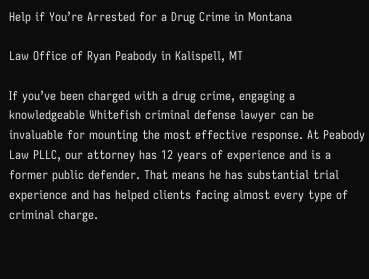Help if You’re Arrested for a Drug Crime in Montana

Law Office of Ryan Peabody in Kalispell, MT

If you’ve been charged with a drug crime, engaging a knowledgeable Whitefish criminal defense lawyer can be invaluable for mounting the most effective response. At Peabody Law PLLC, our attorney has 12 years of experience and is a former public defender. That means he has substantial trial experience and has helped clients facing almost every type of criminal charge.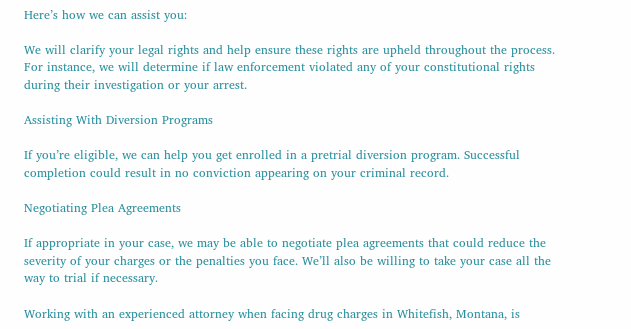Here’s how we can assist you:

We will clarify your legal rights and help ensure these rights are upheld throughout the process. For instance, we will determine if law enforcement violated any of your constitutional rights during their investigation or your arrest.

Assisting With Diversion Programs

If you’re eligible, we can help you get enrolled in a pretrial diversion program. Successful completion could result in no conviction appearing on your criminal record.

Negotiating Plea Agreements

If appropriate in your case, we may be able to negotiate plea agreements that could reduce the severity of your charges or the penalties you face. We’ll also be willing to take your case all the way to trial if necessary.

Working with an experienced attorney when facing drug charges in Whitefish, Montana, is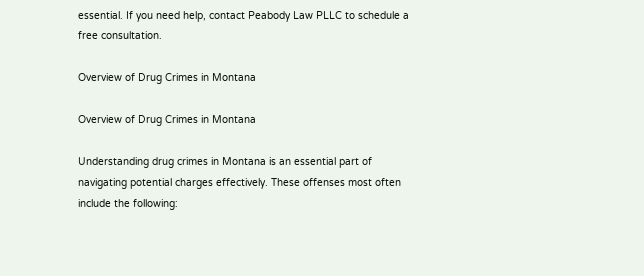essential. If you need help, contact Peabody Law PLLC to schedule a free consultation.

Overview of Drug Crimes in Montana

Overview of Drug Crimes in Montana

Understanding drug crimes in Montana is an essential part of navigating potential charges effectively. These offenses most often include the following: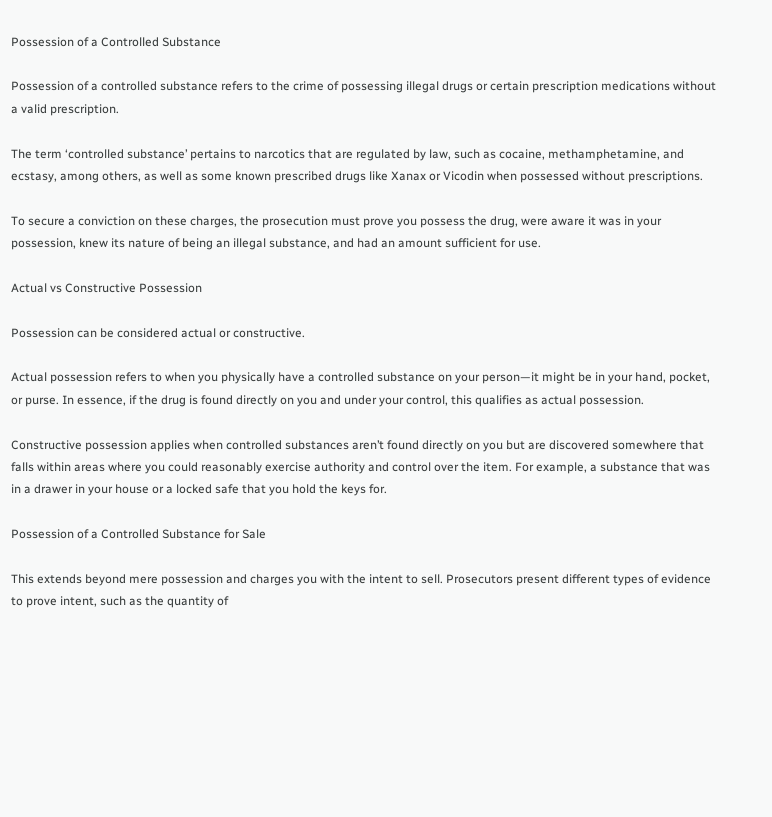Possession of a Controlled Substance

Possession of a controlled substance refers to the crime of possessing illegal drugs or certain prescription medications without a valid prescription.

The term ‘controlled substance’ pertains to narcotics that are regulated by law, such as cocaine, methamphetamine, and ecstasy, among others, as well as some known prescribed drugs like Xanax or Vicodin when possessed without prescriptions.

To secure a conviction on these charges, the prosecution must prove you possess the drug, were aware it was in your possession, knew its nature of being an illegal substance, and had an amount sufficient for use.

Actual vs Constructive Possession

Possession can be considered actual or constructive.

Actual possession refers to when you physically have a controlled substance on your person—it might be in your hand, pocket, or purse. In essence, if the drug is found directly on you and under your control, this qualifies as actual possession.

Constructive possession applies when controlled substances aren’t found directly on you but are discovered somewhere that falls within areas where you could reasonably exercise authority and control over the item. For example, a substance that was in a drawer in your house or a locked safe that you hold the keys for.

Possession of a Controlled Substance for Sale

This extends beyond mere possession and charges you with the intent to sell. Prosecutors present different types of evidence to prove intent, such as the quantity of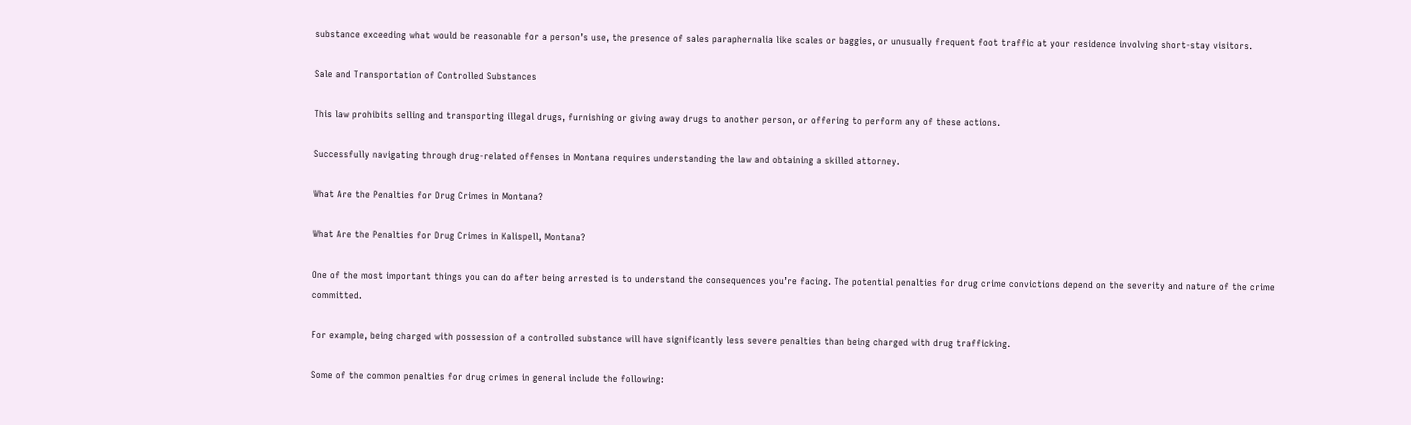substance exceeding what would be reasonable for a person’s use, the presence of sales paraphernalia like scales or baggies, or unusually frequent foot traffic at your residence involving short-stay visitors.

Sale and Transportation of Controlled Substances

This law prohibits selling and transporting illegal drugs, furnishing or giving away drugs to another person, or offering to perform any of these actions.

Successfully navigating through drug-related offenses in Montana requires understanding the law and obtaining a skilled attorney.

What Are the Penalties for Drug Crimes in Montana?

What Are the Penalties for Drug Crimes in Kalispell, Montana?

One of the most important things you can do after being arrested is to understand the consequences you’re facing. The potential penalties for drug crime convictions depend on the severity and nature of the crime committed.

For example, being charged with possession of a controlled substance will have significantly less severe penalties than being charged with drug trafficking.

Some of the common penalties for drug crimes in general include the following: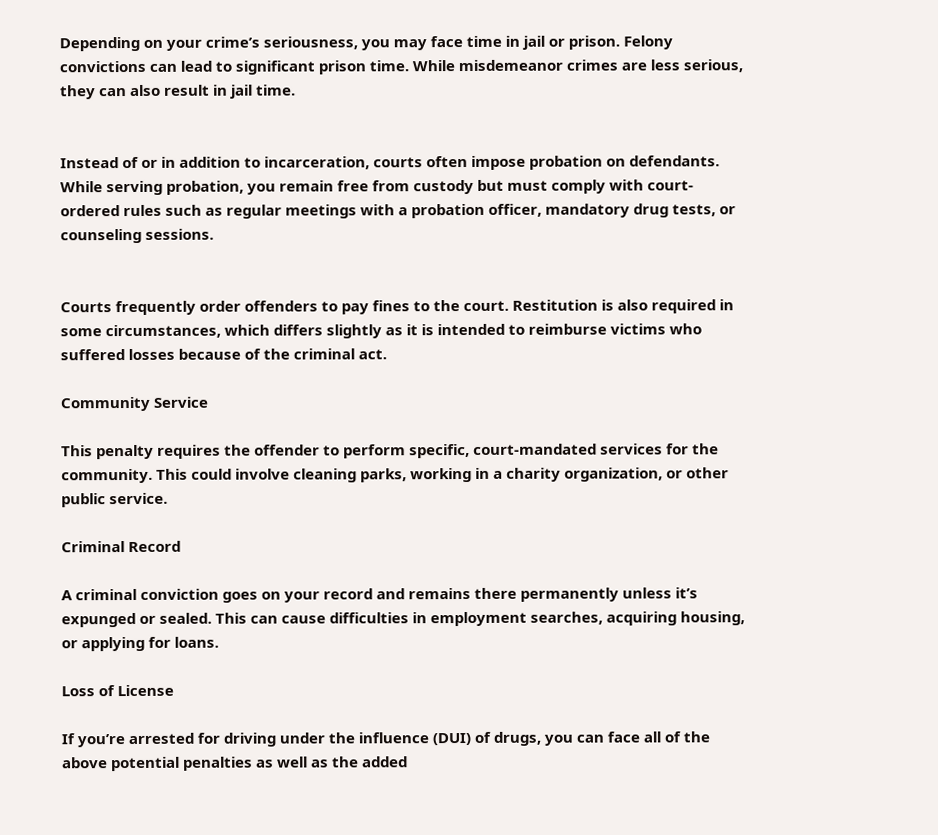Depending on your crime’s seriousness, you may face time in jail or prison. Felony convictions can lead to significant prison time. While misdemeanor crimes are less serious, they can also result in jail time.


Instead of or in addition to incarceration, courts often impose probation on defendants. While serving probation, you remain free from custody but must comply with court-ordered rules such as regular meetings with a probation officer, mandatory drug tests, or counseling sessions.


Courts frequently order offenders to pay fines to the court. Restitution is also required in some circumstances, which differs slightly as it is intended to reimburse victims who suffered losses because of the criminal act.

Community Service

This penalty requires the offender to perform specific, court-mandated services for the community. This could involve cleaning parks, working in a charity organization, or other public service.

Criminal Record

A criminal conviction goes on your record and remains there permanently unless it’s expunged or sealed. This can cause difficulties in employment searches, acquiring housing, or applying for loans.

Loss of License

If you’re arrested for driving under the influence (DUI) of drugs, you can face all of the above potential penalties as well as the added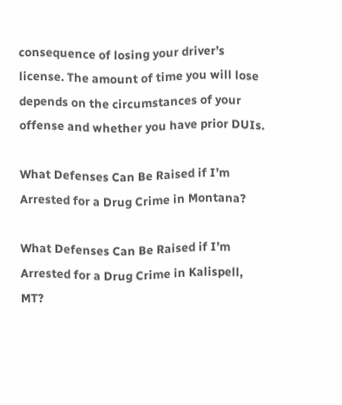consequence of losing your driver’s license. The amount of time you will lose depends on the circumstances of your offense and whether you have prior DUIs.

What Defenses Can Be Raised if I’m Arrested for a Drug Crime in Montana?

What Defenses Can Be Raised if I’m Arrested for a Drug Crime in Kalispell, MT?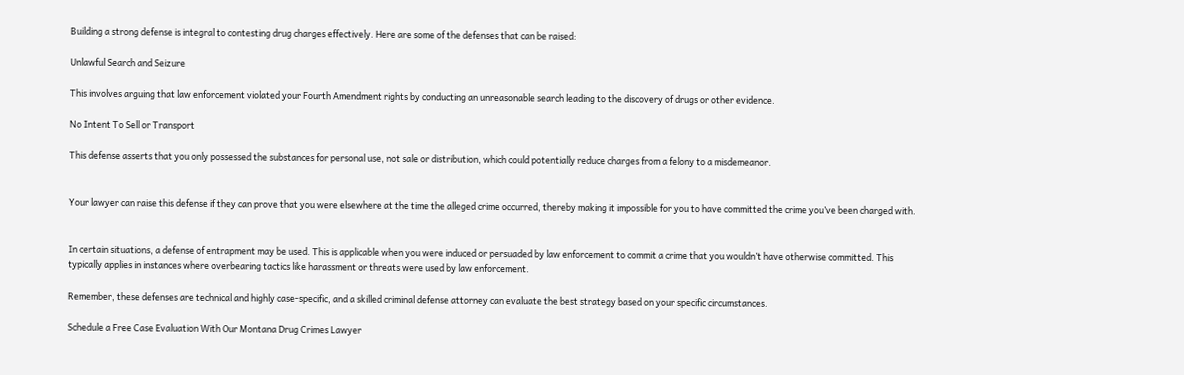Building a strong defense is integral to contesting drug charges effectively. Here are some of the defenses that can be raised:

Unlawful Search and Seizure

This involves arguing that law enforcement violated your Fourth Amendment rights by conducting an unreasonable search leading to the discovery of drugs or other evidence.

No Intent To Sell or Transport

This defense asserts that you only possessed the substances for personal use, not sale or distribution, which could potentially reduce charges from a felony to a misdemeanor.


Your lawyer can raise this defense if they can prove that you were elsewhere at the time the alleged crime occurred, thereby making it impossible for you to have committed the crime you’ve been charged with.


In certain situations, a defense of entrapment may be used. This is applicable when you were induced or persuaded by law enforcement to commit a crime that you wouldn’t have otherwise committed. This typically applies in instances where overbearing tactics like harassment or threats were used by law enforcement.

Remember, these defenses are technical and highly case-specific, and a skilled criminal defense attorney can evaluate the best strategy based on your specific circumstances.

Schedule a Free Case Evaluation With Our Montana Drug Crimes Lawyer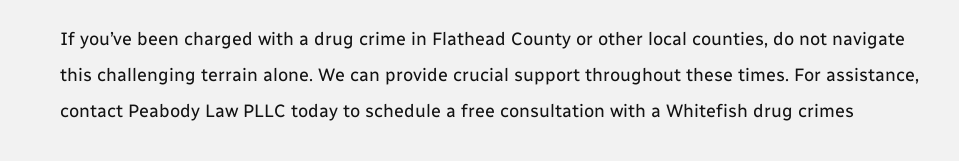If you’ve been charged with a drug crime in Flathead County or other local counties, do not navigate this challenging terrain alone. We can provide crucial support throughout these times. For assistance, contact Peabody Law PLLC today to schedule a free consultation with a Whitefish drug crimes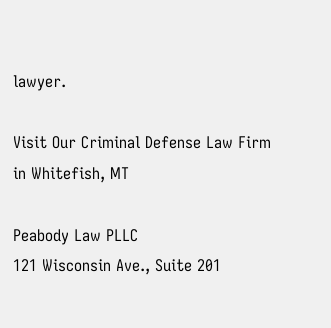lawyer.

Visit Our Criminal Defense Law Firm in Whitefish, MT

Peabody Law PLLC
121 Wisconsin Ave., Suite 201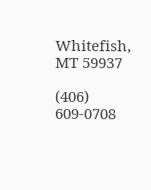Whitefish, MT 59937

(406) 609-0708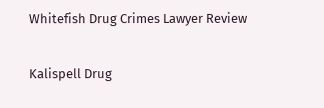Whitefish Drug Crimes Lawyer Review

Kalispell Drug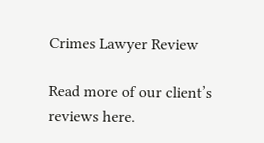Crimes Lawyer Review

Read more of our client’s reviews here.